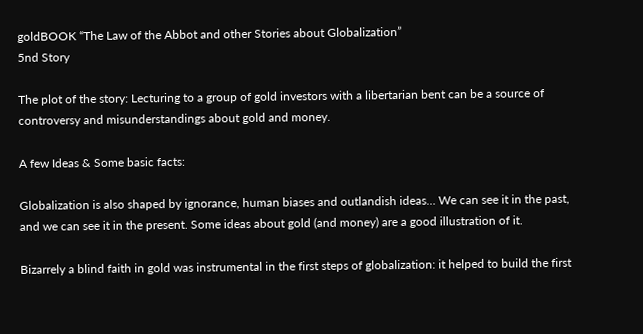goldBOOK “The Law of the Abbot and other Stories about Globalization”
5nd Story

The plot of the story: Lecturing to a group of gold investors with a libertarian bent can be a source of controversy and misunderstandings about gold and money.

A few Ideas & Some basic facts:

Globalization is also shaped by ignorance, human biases and outlandish ideas… We can see it in the past, and we can see it in the present. Some ideas about gold (and money) are a good illustration of it.

Bizarrely a blind faith in gold was instrumental in the first steps of globalization: it helped to build the first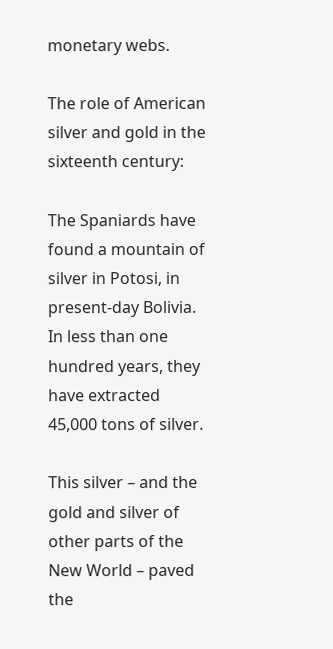monetary webs.

The role of American silver and gold in the sixteenth century:

The Spaniards have found a mountain of silver in Potosi, in present-day Bolivia. In less than one hundred years, they have extracted 45,000 tons of silver.

This silver – and the gold and silver of other parts of the New World – paved the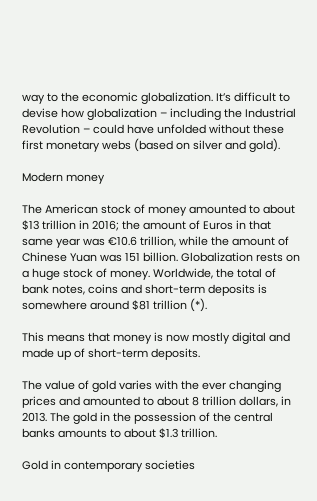way to the economic globalization. It’s difficult to devise how globalization – including the Industrial Revolution – could have unfolded without these first monetary webs (based on silver and gold).

Modern money

The American stock of money amounted to about $13 trillion in 2016; the amount of Euros in that same year was €10.6 trillion, while the amount of Chinese Yuan was 151 billion. Globalization rests on a huge stock of money. Worldwide, the total of bank notes, coins and short-term deposits is somewhere around $81 trillion (*).

This means that money is now mostly digital and made up of short-term deposits.

The value of gold varies with the ever changing prices and amounted to about 8 trillion dollars, in 2013. The gold in the possession of the central banks amounts to about $1.3 trillion.

Gold in contemporary societies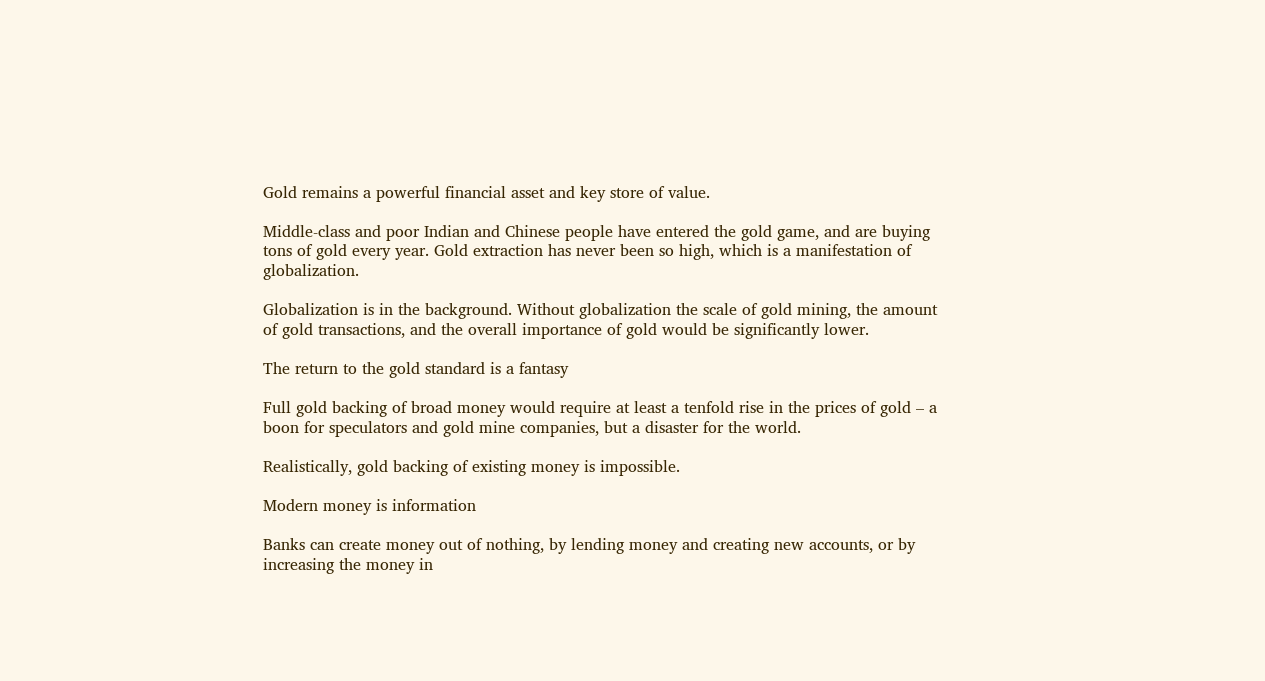Gold remains a powerful financial asset and key store of value.

Middle-class and poor Indian and Chinese people have entered the gold game, and are buying tons of gold every year. Gold extraction has never been so high, which is a manifestation of globalization.

Globalization is in the background. Without globalization the scale of gold mining, the amount of gold transactions, and the overall importance of gold would be significantly lower.

The return to the gold standard is a fantasy

Full gold backing of broad money would require at least a tenfold rise in the prices of gold – a boon for speculators and gold mine companies, but a disaster for the world.

Realistically, gold backing of existing money is impossible.

Modern money is information

Banks can create money out of nothing, by lending money and creating new accounts, or by increasing the money in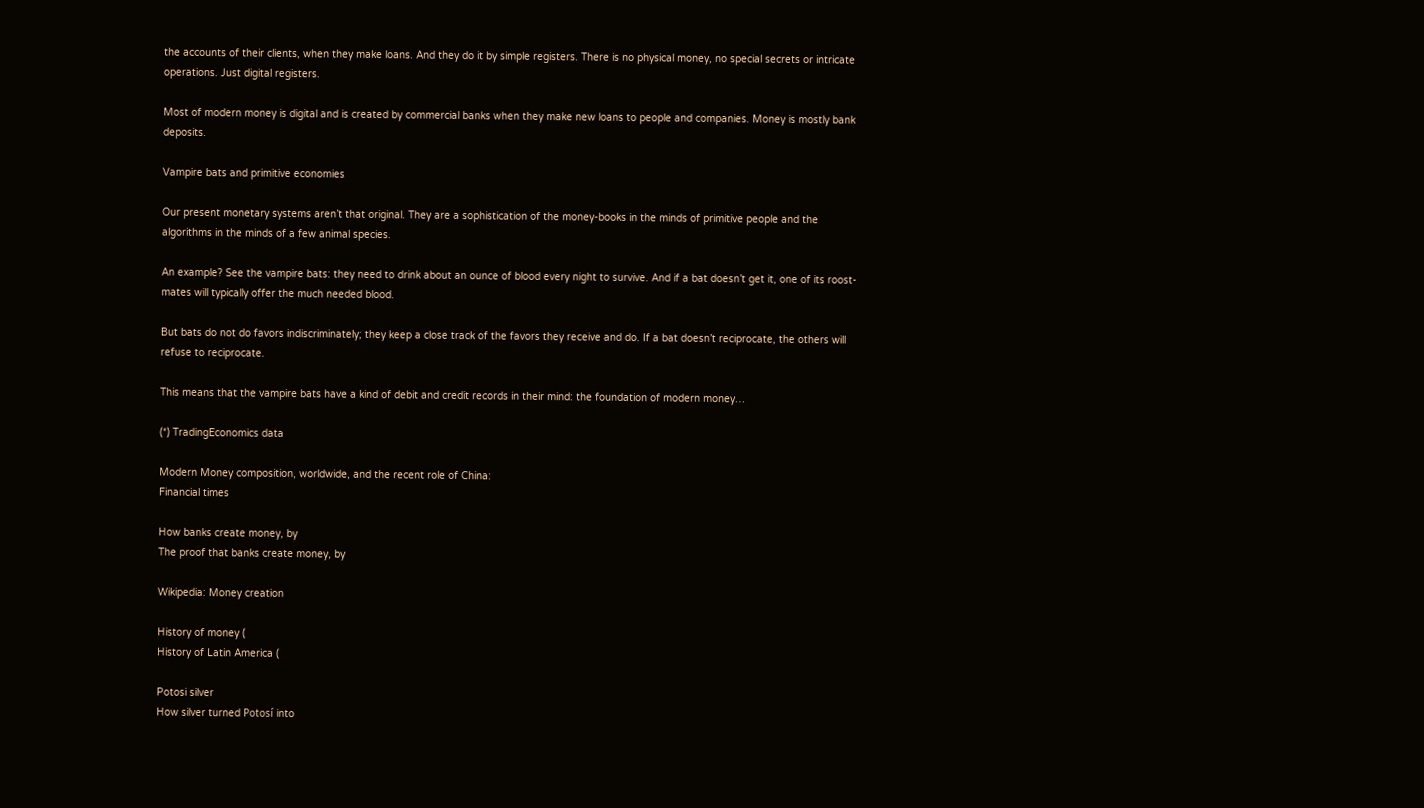the accounts of their clients, when they make loans. And they do it by simple registers. There is no physical money, no special secrets or intricate operations. Just digital registers.

Most of modern money is digital and is created by commercial banks when they make new loans to people and companies. Money is mostly bank deposits.

Vampire bats and primitive economies

Our present monetary systems aren’t that original. They are a sophistication of the money-books in the minds of primitive people and the algorithms in the minds of a few animal species.

An example? See the vampire bats: they need to drink about an ounce of blood every night to survive. And if a bat doesn’t get it, one of its roost-mates will typically offer the much needed blood.

But bats do not do favors indiscriminately; they keep a close track of the favors they receive and do. If a bat doesn’t reciprocate, the others will refuse to reciprocate.

This means that the vampire bats have a kind of debit and credit records in their mind: the foundation of modern money…

(*) TradingEconomics data

Modern Money composition, worldwide, and the recent role of China:
Financial times

How banks create money, by
The proof that banks create money, by

Wikipedia: Money creation

History of money (
History of Latin America (

Potosi silver
How silver turned Potosí into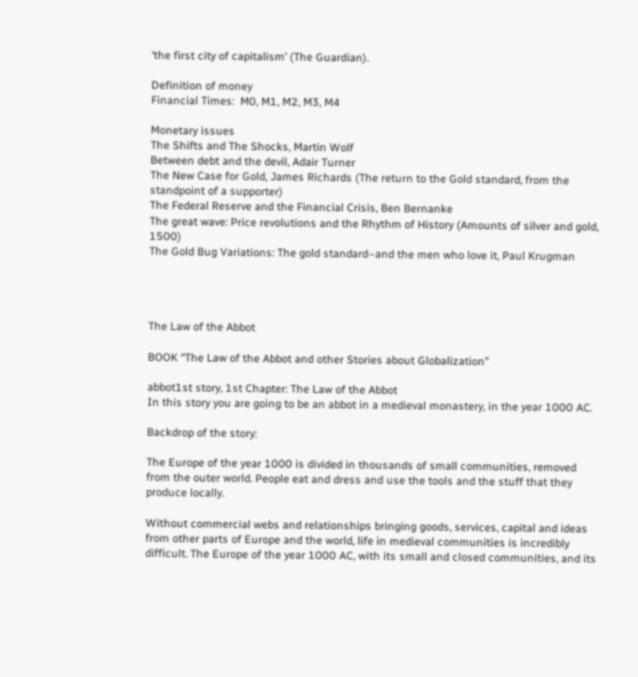‘the first city of capitalism’ (The Guardian).

Definition of money
Financial Times:  M0, M1, M2, M3, M4

Monetary issues
The Shifts and The Shocks, Martin Wolf
Between debt and the devil, Adair Turner
The New Case for Gold, James Richards (The return to the Gold standard, from the standpoint of a supporter)
The Federal Reserve and the Financial Crisis, Ben Bernanke
The great wave: Price revolutions and the Rhythm of History (Amounts of silver and gold, 1500)
The Gold Bug Variations: The gold standard–and the men who love it, Paul Krugman




The Law of the Abbot

BOOK “The Law of the Abbot and other Stories about Globalization”

abbot1st story, 1st Chapter: The Law of the Abbot
In this story you are going to be an abbot in a medieval monastery, in the year 1000 AC.

Backdrop of the story:

The Europe of the year 1000 is divided in thousands of small communities, removed from the outer world. People eat and dress and use the tools and the stuff that they produce locally.

Without commercial webs and relationships bringing goods, services, capital and ideas from other parts of Europe and the world, life in medieval communities is incredibly difficult. The Europe of the year 1000 AC, with its small and closed communities, and its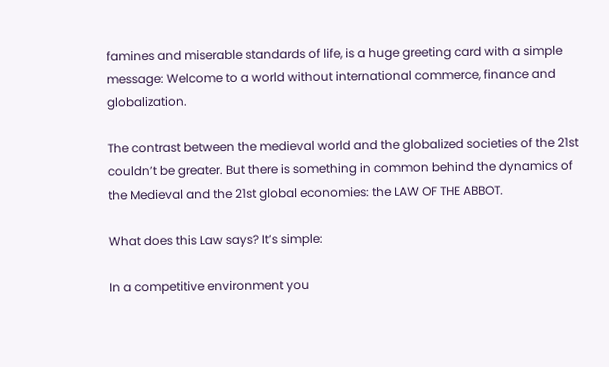famines and miserable standards of life, is a huge greeting card with a simple message: Welcome to a world without international commerce, finance and globalization.

The contrast between the medieval world and the globalized societies of the 21st couldn’t be greater. But there is something in common behind the dynamics of the Medieval and the 21st global economies: the LAW OF THE ABBOT.

What does this Law says? It’s simple:

In a competitive environment you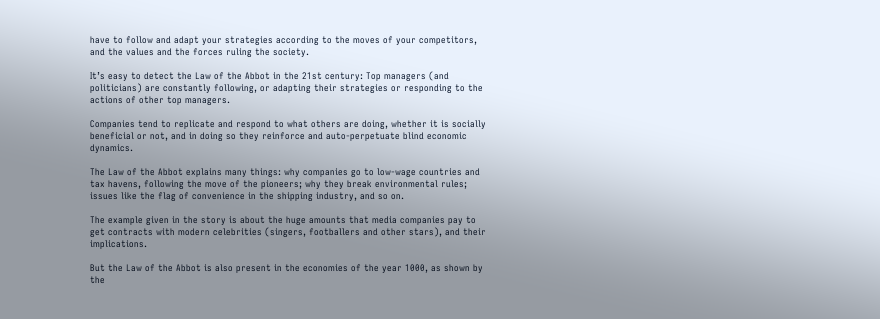have to follow and adapt your strategies according to the moves of your competitors, and the values and the forces ruling the society.

It’s easy to detect the Law of the Abbot in the 21st century: Top managers (and politicians) are constantly following, or adapting their strategies or responding to the actions of other top managers.

Companies tend to replicate and respond to what others are doing, whether it is socially beneficial or not, and in doing so they reinforce and auto-perpetuate blind economic dynamics.

The Law of the Abbot explains many things: why companies go to low-wage countries and tax havens, following the move of the pioneers; why they break environmental rules; issues like the flag of convenience in the shipping industry, and so on.

The example given in the story is about the huge amounts that media companies pay to get contracts with modern celebrities (singers, footballers and other stars), and their implications.

But the Law of the Abbot is also present in the economies of the year 1000, as shown by the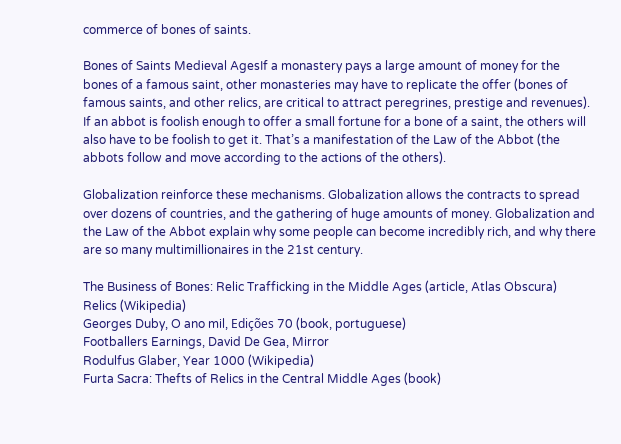commerce of bones of saints.

Bones of Saints Medieval AgesIf a monastery pays a large amount of money for the bones of a famous saint, other monasteries may have to replicate the offer (bones of famous saints, and other relics, are critical to attract peregrines, prestige and revenues). If an abbot is foolish enough to offer a small fortune for a bone of a saint, the others will also have to be foolish to get it. That’s a manifestation of the Law of the Abbot (the abbots follow and move according to the actions of the others).

Globalization reinforce these mechanisms. Globalization allows the contracts to spread over dozens of countries, and the gathering of huge amounts of money. Globalization and the Law of the Abbot explain why some people can become incredibly rich, and why there are so many multimillionaires in the 21st century.

The Business of Bones: Relic Trafficking in the Middle Ages (article, Atlas Obscura)
Relics (Wikipedia)
Georges Duby, O ano mil, Edições 70 (book, portuguese)
Footballers Earnings, David De Gea, Mirror
Rodulfus Glaber, Year 1000 (Wikipedia)
Furta Sacra: Thefts of Relics in the Central Middle Ages (book)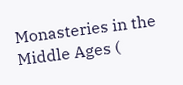Monasteries in the Middle Ages (